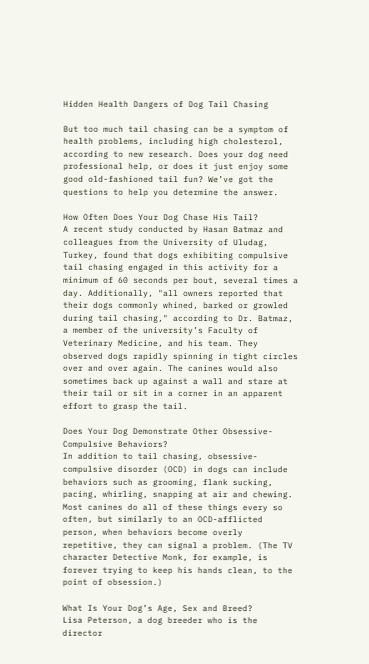Hidden Health Dangers of Dog Tail Chasing

But too much tail chasing can be a symptom of health problems, including high cholesterol, according to new research. Does your dog need professional help, or does it just enjoy some good old-fashioned tail fun? We’ve got the questions to help you determine the answer.

How Often Does Your Dog Chase His Tail?
A recent study conducted by Hasan Batmaz and colleagues from the University of Uludag, Turkey, found that dogs exhibiting compulsive tail chasing engaged in this activity for a minimum of 60 seconds per bout, several times a day. Additionally, "all owners reported that their dogs commonly whined, barked or growled during tail chasing," according to Dr. Batmaz, a member of the university’s Faculty of Veterinary Medicine, and his team. They observed dogs rapidly spinning in tight circles over and over again. The canines would also sometimes back up against a wall and stare at their tail or sit in a corner in an apparent effort to grasp the tail.

Does Your Dog Demonstrate Other Obsessive-Compulsive Behaviors?
In addition to tail chasing, obsessive-compulsive disorder (OCD) in dogs can include behaviors such as grooming, flank sucking, pacing, whirling, snapping at air and chewing. Most canines do all of these things every so often, but similarly to an OCD-afflicted person, when behaviors become overly repetitive, they can signal a problem. (The TV character Detective Monk, for example, is forever trying to keep his hands clean, to the point of obsession.)

What Is Your Dog’s Age, Sex and Breed?
Lisa Peterson, a dog breeder who is the director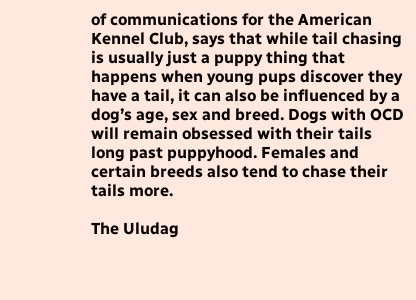of communications for the American Kennel Club, says that while tail chasing is usually just a puppy thing that happens when young pups discover they have a tail, it can also be influenced by a dog’s age, sex and breed. Dogs with OCD will remain obsessed with their tails long past puppyhood. Females and certain breeds also tend to chase their tails more.

The Uludag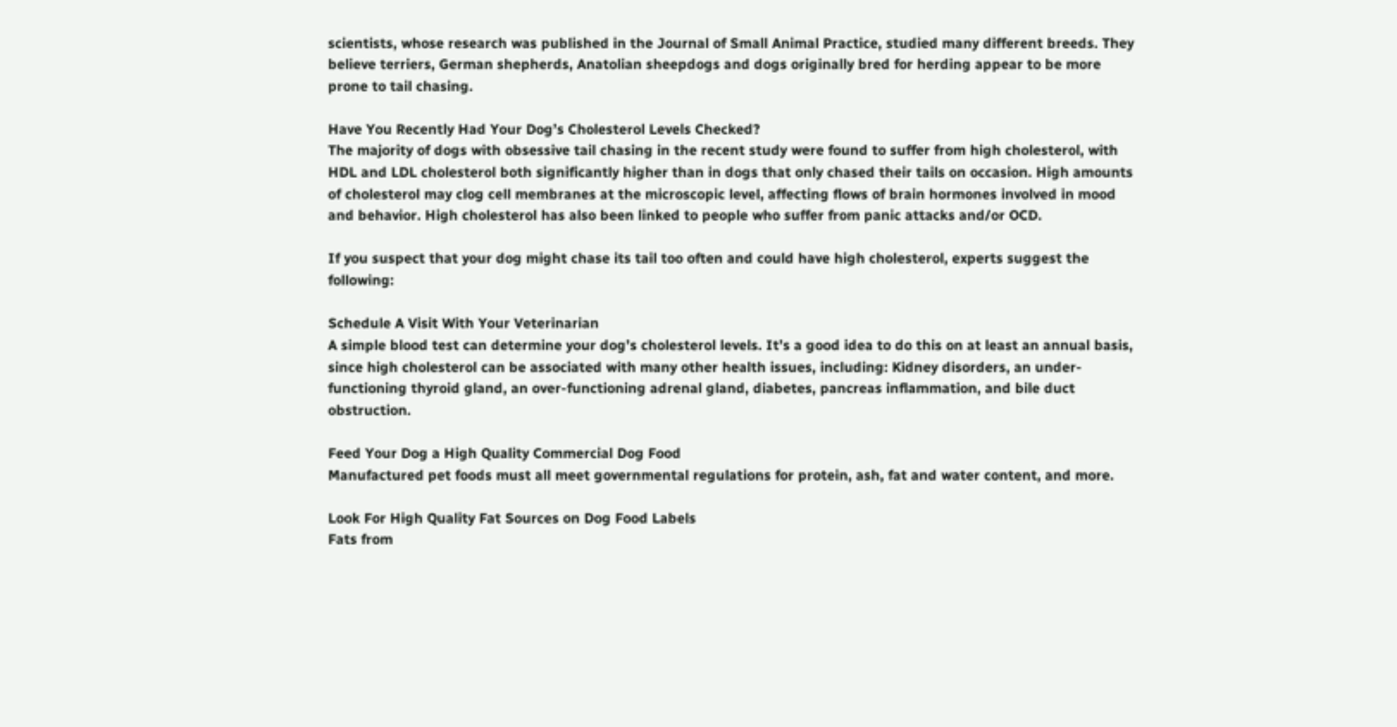scientists, whose research was published in the Journal of Small Animal Practice, studied many different breeds. They believe terriers, German shepherds, Anatolian sheepdogs and dogs originally bred for herding appear to be more prone to tail chasing.

Have You Recently Had Your Dog’s Cholesterol Levels Checked?
The majority of dogs with obsessive tail chasing in the recent study were found to suffer from high cholesterol, with HDL and LDL cholesterol both significantly higher than in dogs that only chased their tails on occasion. High amounts of cholesterol may clog cell membranes at the microscopic level, affecting flows of brain hormones involved in mood and behavior. High cholesterol has also been linked to people who suffer from panic attacks and/or OCD.

If you suspect that your dog might chase its tail too often and could have high cholesterol, experts suggest the following:

Schedule A Visit With Your Veterinarian
A simple blood test can determine your dog’s cholesterol levels. It’s a good idea to do this on at least an annual basis, since high cholesterol can be associated with many other health issues, including: Kidney disorders, an under-functioning thyroid gland, an over-functioning adrenal gland, diabetes, pancreas inflammation, and bile duct obstruction.

Feed Your Dog a High Quality Commercial Dog Food
Manufactured pet foods must all meet governmental regulations for protein, ash, fat and water content, and more.

Look For High Quality Fat Sources on Dog Food Labels
Fats from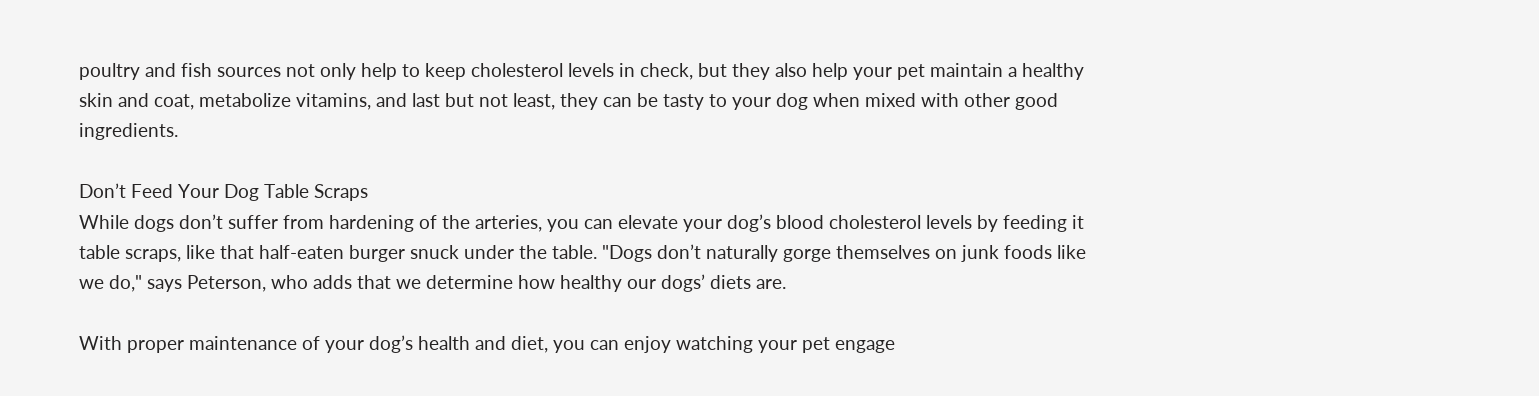poultry and fish sources not only help to keep cholesterol levels in check, but they also help your pet maintain a healthy skin and coat, metabolize vitamins, and last but not least, they can be tasty to your dog when mixed with other good ingredients.

Don’t Feed Your Dog Table Scraps
While dogs don’t suffer from hardening of the arteries, you can elevate your dog’s blood cholesterol levels by feeding it table scraps, like that half-eaten burger snuck under the table. "Dogs don’t naturally gorge themselves on junk foods like we do," says Peterson, who adds that we determine how healthy our dogs’ diets are.

With proper maintenance of your dog’s health and diet, you can enjoy watching your pet engage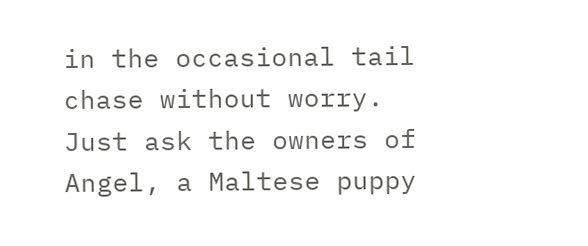in the occasional tail chase without worry. Just ask the owners of Angel, a Maltese puppy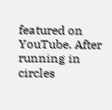featured on YouTube. After running in circles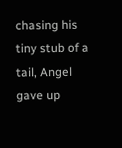chasing his tiny stub of a tail, Angel gave up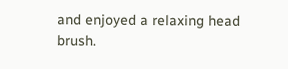and enjoyed a relaxing head brush.